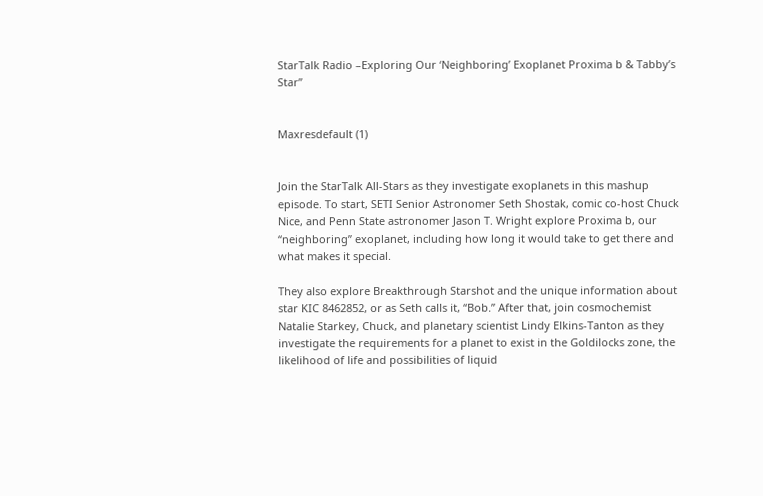StarTalk Radio –Exploring Our ‘Neighboring’ Exoplanet Proxima b & Tabby’s Star”


Maxresdefault (1)


Join the StarTalk All-Stars as they investigate exoplanets in this mashup episode. To start, SETI Senior Astronomer Seth Shostak, comic co-host Chuck Nice, and Penn State astronomer Jason T. Wright explore Proxima b, our “neighboring” exoplanet, including how long it would take to get there and what makes it special.

They also explore Breakthrough Starshot and the unique information about star KIC 8462852, or as Seth calls it, “Bob.” After that, join cosmochemist Natalie Starkey, Chuck, and planetary scientist Lindy Elkins-Tanton as they investigate the requirements for a planet to exist in the Goldilocks zone, the likelihood of life and possibilities of liquid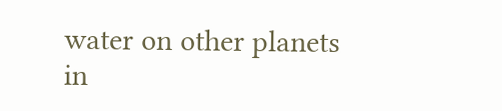water on other planets in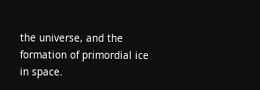the universe, and the formation of primordial ice in space.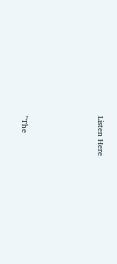Listen Here




"The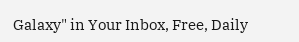Galaxy" in Your Inbox, Free, Daily